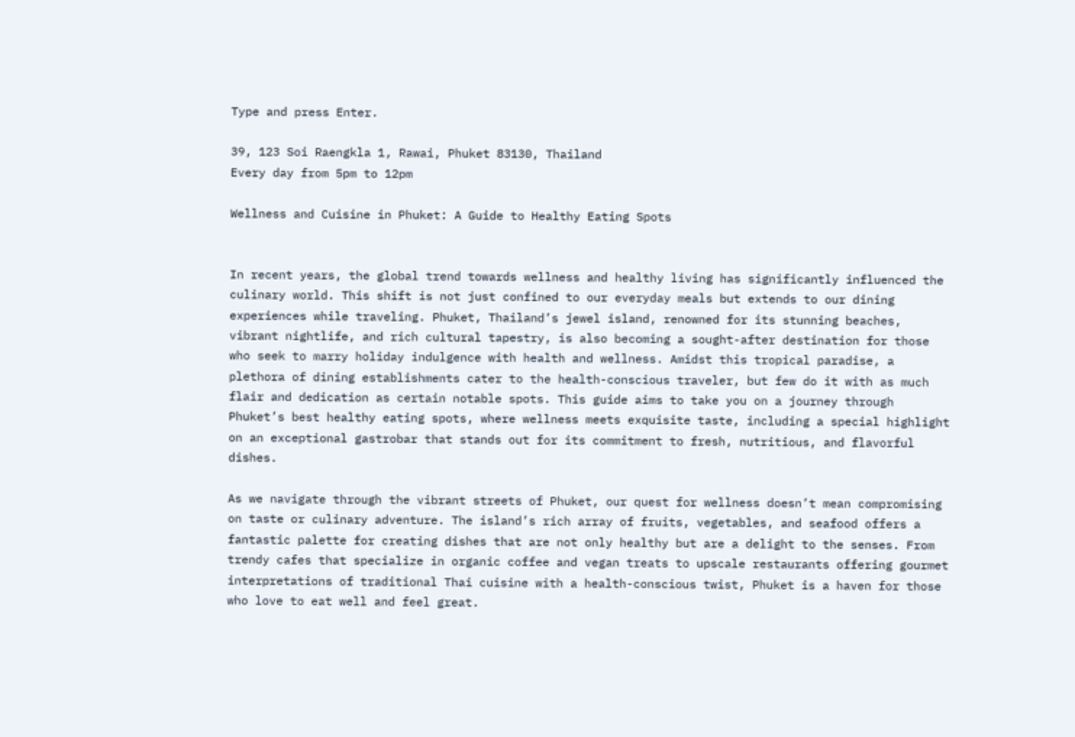Type and press Enter.

39, 123 Soi Raengkla 1, Rawai, Phuket 83130, Thailand
Every day from 5pm to 12pm

Wellness and Cuisine in Phuket: A Guide to Healthy Eating Spots


In recent years, the global trend towards wellness and healthy living has significantly influenced the culinary world. This shift is not just confined to our everyday meals but extends to our dining experiences while traveling. Phuket, Thailand’s jewel island, renowned for its stunning beaches, vibrant nightlife, and rich cultural tapestry, is also becoming a sought-after destination for those who seek to marry holiday indulgence with health and wellness. Amidst this tropical paradise, a plethora of dining establishments cater to the health-conscious traveler, but few do it with as much flair and dedication as certain notable spots. This guide aims to take you on a journey through Phuket’s best healthy eating spots, where wellness meets exquisite taste, including a special highlight on an exceptional gastrobar that stands out for its commitment to fresh, nutritious, and flavorful dishes.

As we navigate through the vibrant streets of Phuket, our quest for wellness doesn’t mean compromising on taste or culinary adventure. The island’s rich array of fruits, vegetables, and seafood offers a fantastic palette for creating dishes that are not only healthy but are a delight to the senses. From trendy cafes that specialize in organic coffee and vegan treats to upscale restaurants offering gourmet interpretations of traditional Thai cuisine with a health-conscious twist, Phuket is a haven for those who love to eat well and feel great.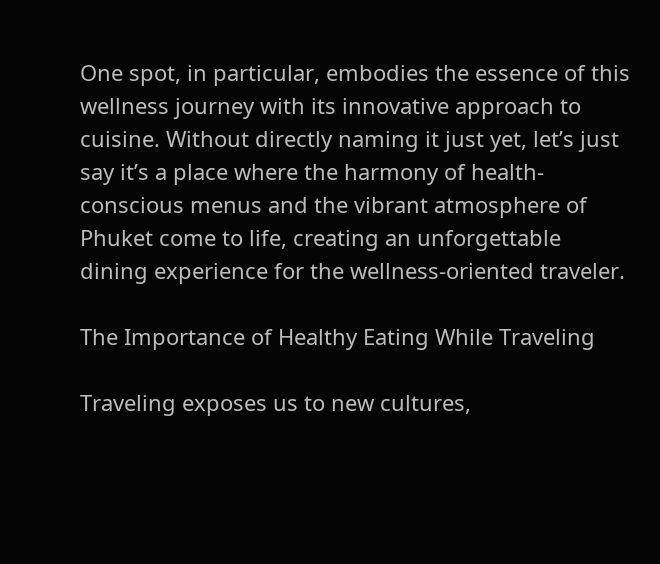One spot, in particular, embodies the essence of this wellness journey with its innovative approach to cuisine. Without directly naming it just yet, let’s just say it’s a place where the harmony of health-conscious menus and the vibrant atmosphere of Phuket come to life, creating an unforgettable dining experience for the wellness-oriented traveler.

The Importance of Healthy Eating While Traveling

Traveling exposes us to new cultures,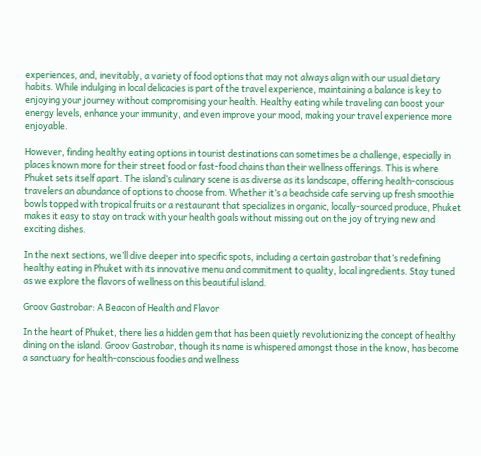experiences, and, inevitably, a variety of food options that may not always align with our usual dietary habits. While indulging in local delicacies is part of the travel experience, maintaining a balance is key to enjoying your journey without compromising your health. Healthy eating while traveling can boost your energy levels, enhance your immunity, and even improve your mood, making your travel experience more enjoyable.

However, finding healthy eating options in tourist destinations can sometimes be a challenge, especially in places known more for their street food or fast-food chains than their wellness offerings. This is where Phuket sets itself apart. The island’s culinary scene is as diverse as its landscape, offering health-conscious travelers an abundance of options to choose from. Whether it’s a beachside cafe serving up fresh smoothie bowls topped with tropical fruits or a restaurant that specializes in organic, locally-sourced produce, Phuket makes it easy to stay on track with your health goals without missing out on the joy of trying new and exciting dishes.

In the next sections, we’ll dive deeper into specific spots, including a certain gastrobar that’s redefining healthy eating in Phuket with its innovative menu and commitment to quality, local ingredients. Stay tuned as we explore the flavors of wellness on this beautiful island.

Groov Gastrobar: A Beacon of Health and Flavor

In the heart of Phuket, there lies a hidden gem that has been quietly revolutionizing the concept of healthy dining on the island. Groov Gastrobar, though its name is whispered amongst those in the know, has become a sanctuary for health-conscious foodies and wellness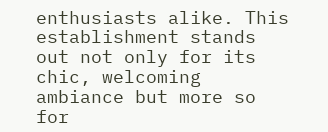enthusiasts alike. This establishment stands out not only for its chic, welcoming ambiance but more so for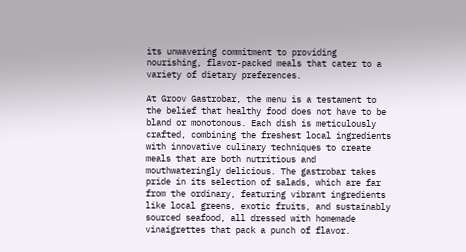its unwavering commitment to providing nourishing, flavor-packed meals that cater to a variety of dietary preferences.

At Groov Gastrobar, the menu is a testament to the belief that healthy food does not have to be bland or monotonous. Each dish is meticulously crafted, combining the freshest local ingredients with innovative culinary techniques to create meals that are both nutritious and mouthwateringly delicious. The gastrobar takes pride in its selection of salads, which are far from the ordinary, featuring vibrant ingredients like local greens, exotic fruits, and sustainably sourced seafood, all dressed with homemade vinaigrettes that pack a punch of flavor.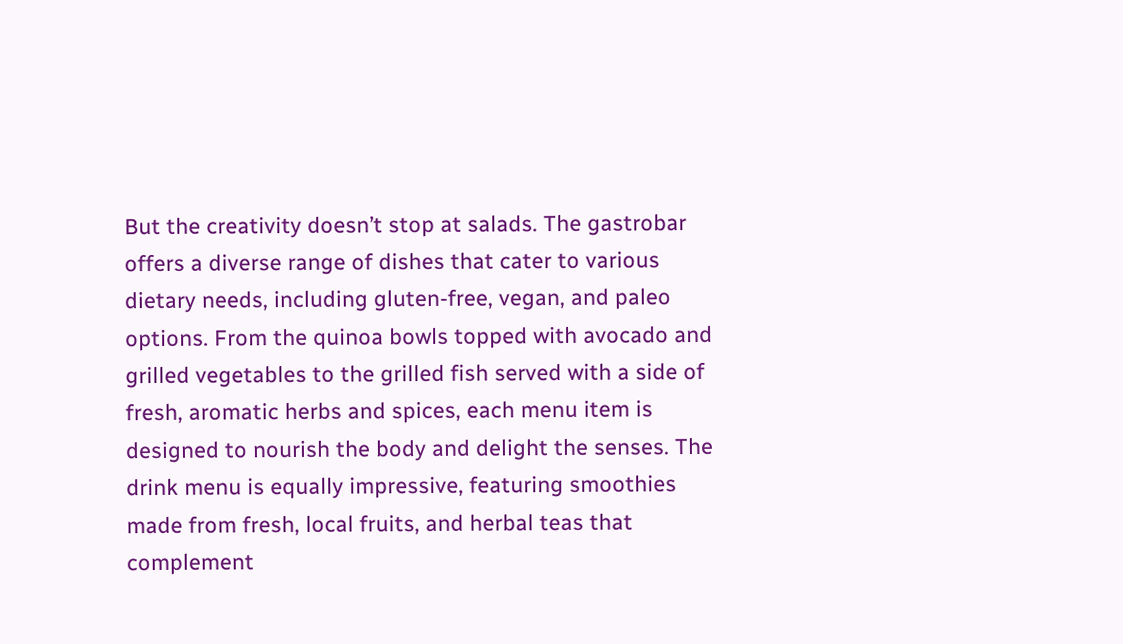But the creativity doesn’t stop at salads. The gastrobar offers a diverse range of dishes that cater to various dietary needs, including gluten-free, vegan, and paleo options. From the quinoa bowls topped with avocado and grilled vegetables to the grilled fish served with a side of fresh, aromatic herbs and spices, each menu item is designed to nourish the body and delight the senses. The drink menu is equally impressive, featuring smoothies made from fresh, local fruits, and herbal teas that complement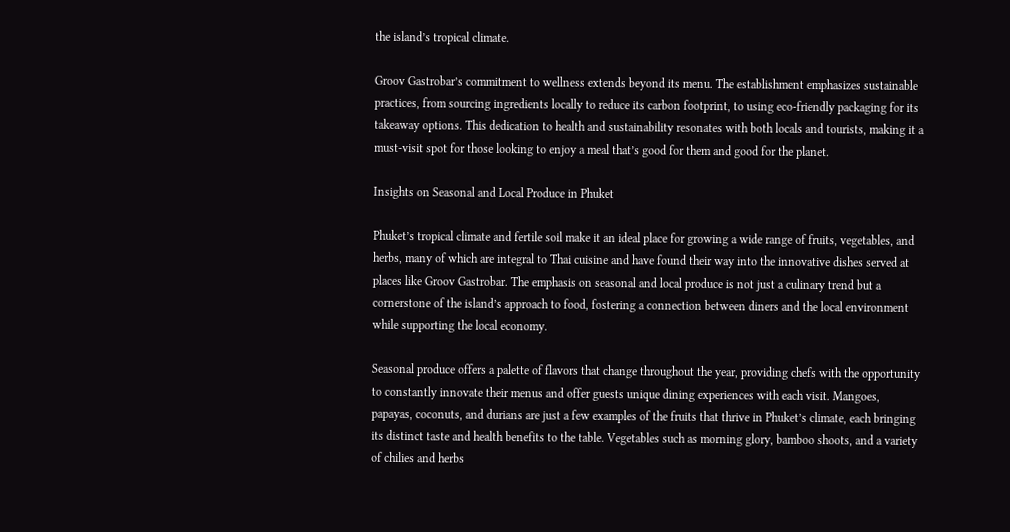the island’s tropical climate.

Groov Gastrobar’s commitment to wellness extends beyond its menu. The establishment emphasizes sustainable practices, from sourcing ingredients locally to reduce its carbon footprint, to using eco-friendly packaging for its takeaway options. This dedication to health and sustainability resonates with both locals and tourists, making it a must-visit spot for those looking to enjoy a meal that’s good for them and good for the planet.

Insights on Seasonal and Local Produce in Phuket

Phuket’s tropical climate and fertile soil make it an ideal place for growing a wide range of fruits, vegetables, and herbs, many of which are integral to Thai cuisine and have found their way into the innovative dishes served at places like Groov Gastrobar. The emphasis on seasonal and local produce is not just a culinary trend but a cornerstone of the island’s approach to food, fostering a connection between diners and the local environment while supporting the local economy.

Seasonal produce offers a palette of flavors that change throughout the year, providing chefs with the opportunity to constantly innovate their menus and offer guests unique dining experiences with each visit. Mangoes, papayas, coconuts, and durians are just a few examples of the fruits that thrive in Phuket’s climate, each bringing its distinct taste and health benefits to the table. Vegetables such as morning glory, bamboo shoots, and a variety of chilies and herbs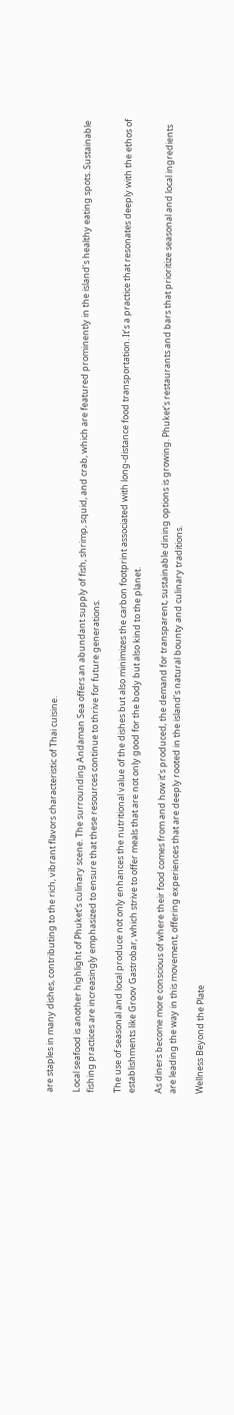are staples in many dishes, contributing to the rich, vibrant flavors characteristic of Thai cuisine.

Local seafood is another highlight of Phuket’s culinary scene. The surrounding Andaman Sea offers an abundant supply of fish, shrimp, squid, and crab, which are featured prominently in the island’s healthy eating spots. Sustainable fishing practices are increasingly emphasized to ensure that these resources continue to thrive for future generations.

The use of seasonal and local produce not only enhances the nutritional value of the dishes but also minimizes the carbon footprint associated with long-distance food transportation. It’s a practice that resonates deeply with the ethos of establishments like Groov Gastrobar, which strive to offer meals that are not only good for the body but also kind to the planet.

As diners become more conscious of where their food comes from and how it’s produced, the demand for transparent, sustainable dining options is growing. Phuket’s restaurants and bars that prioritize seasonal and local ingredients are leading the way in this movement, offering experiences that are deeply rooted in the island’s natural bounty and culinary traditions.

Wellness Beyond the Plate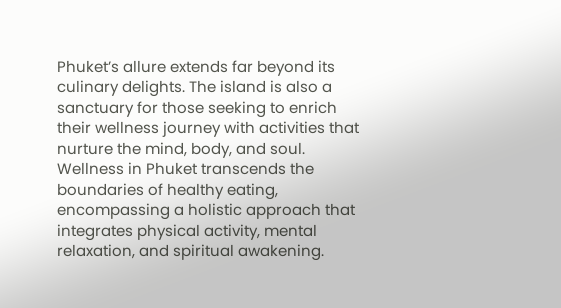Phuket’s allure extends far beyond its culinary delights. The island is also a sanctuary for those seeking to enrich their wellness journey with activities that nurture the mind, body, and soul. Wellness in Phuket transcends the boundaries of healthy eating, encompassing a holistic approach that integrates physical activity, mental relaxation, and spiritual awakening.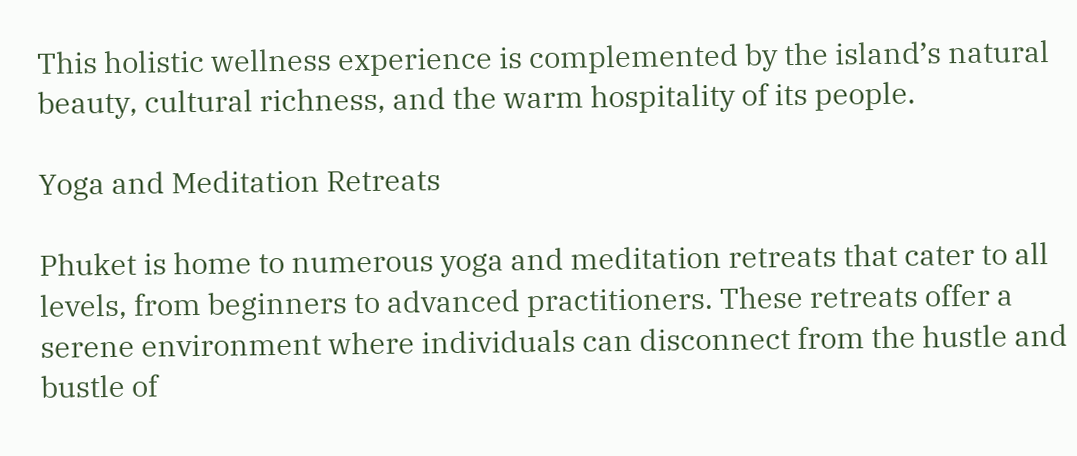This holistic wellness experience is complemented by the island’s natural beauty, cultural richness, and the warm hospitality of its people.

Yoga and Meditation Retreats

Phuket is home to numerous yoga and meditation retreats that cater to all levels, from beginners to advanced practitioners. These retreats offer a serene environment where individuals can disconnect from the hustle and bustle of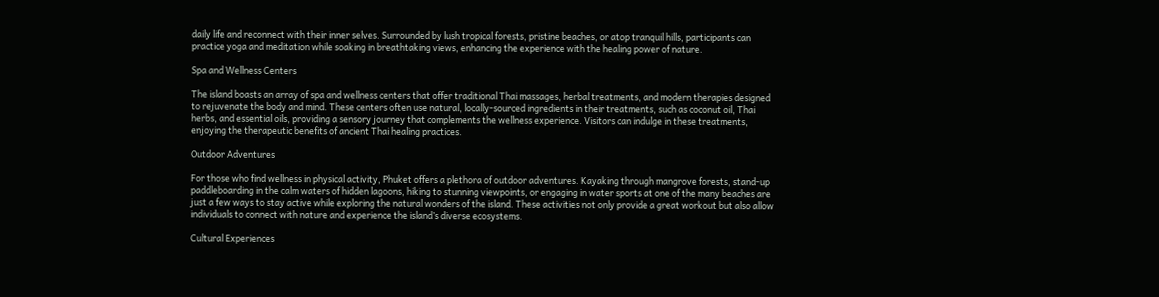daily life and reconnect with their inner selves. Surrounded by lush tropical forests, pristine beaches, or atop tranquil hills, participants can practice yoga and meditation while soaking in breathtaking views, enhancing the experience with the healing power of nature.

Spa and Wellness Centers

The island boasts an array of spa and wellness centers that offer traditional Thai massages, herbal treatments, and modern therapies designed to rejuvenate the body and mind. These centers often use natural, locally-sourced ingredients in their treatments, such as coconut oil, Thai herbs, and essential oils, providing a sensory journey that complements the wellness experience. Visitors can indulge in these treatments, enjoying the therapeutic benefits of ancient Thai healing practices.

Outdoor Adventures

For those who find wellness in physical activity, Phuket offers a plethora of outdoor adventures. Kayaking through mangrove forests, stand-up paddleboarding in the calm waters of hidden lagoons, hiking to stunning viewpoints, or engaging in water sports at one of the many beaches are just a few ways to stay active while exploring the natural wonders of the island. These activities not only provide a great workout but also allow individuals to connect with nature and experience the island’s diverse ecosystems.

Cultural Experiences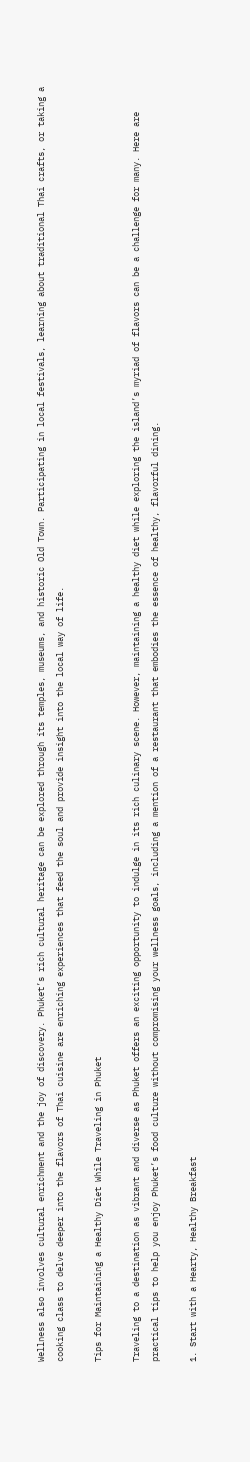Wellness also involves cultural enrichment and the joy of discovery. Phuket’s rich cultural heritage can be explored through its temples, museums, and historic Old Town. Participating in local festivals, learning about traditional Thai crafts, or taking a cooking class to delve deeper into the flavors of Thai cuisine are enriching experiences that feed the soul and provide insight into the local way of life.

Tips for Maintaining a Healthy Diet While Traveling in Phuket

Traveling to a destination as vibrant and diverse as Phuket offers an exciting opportunity to indulge in its rich culinary scene. However, maintaining a healthy diet while exploring the island’s myriad of flavors can be a challenge for many. Here are practical tips to help you enjoy Phuket’s food culture without compromising your wellness goals, including a mention of a restaurant that embodies the essence of healthy, flavorful dining.

1. Start with a Hearty, Healthy Breakfast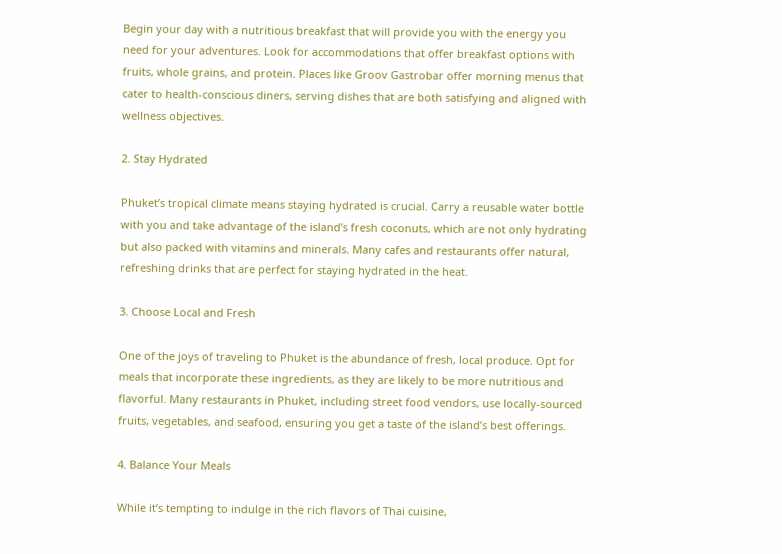Begin your day with a nutritious breakfast that will provide you with the energy you need for your adventures. Look for accommodations that offer breakfast options with fruits, whole grains, and protein. Places like Groov Gastrobar offer morning menus that cater to health-conscious diners, serving dishes that are both satisfying and aligned with wellness objectives.

2. Stay Hydrated

Phuket’s tropical climate means staying hydrated is crucial. Carry a reusable water bottle with you and take advantage of the island’s fresh coconuts, which are not only hydrating but also packed with vitamins and minerals. Many cafes and restaurants offer natural, refreshing drinks that are perfect for staying hydrated in the heat.

3. Choose Local and Fresh

One of the joys of traveling to Phuket is the abundance of fresh, local produce. Opt for meals that incorporate these ingredients, as they are likely to be more nutritious and flavorful. Many restaurants in Phuket, including street food vendors, use locally-sourced fruits, vegetables, and seafood, ensuring you get a taste of the island’s best offerings.

4. Balance Your Meals

While it’s tempting to indulge in the rich flavors of Thai cuisine,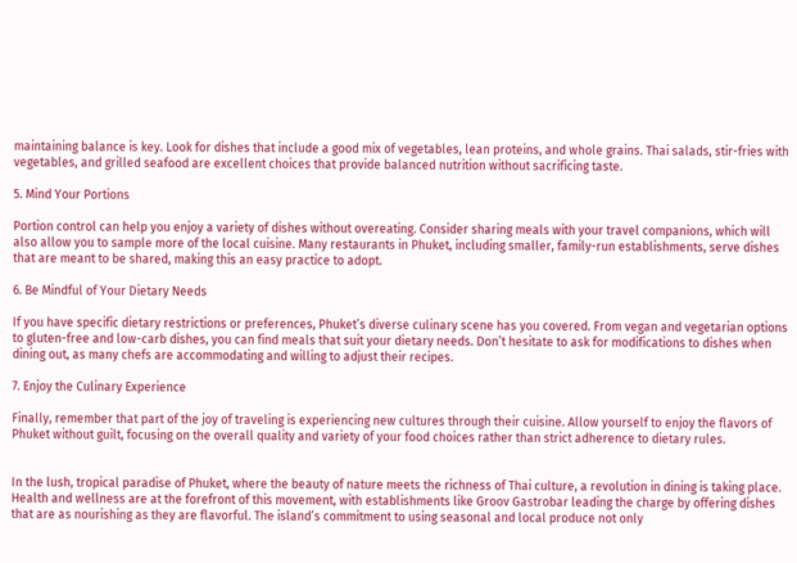maintaining balance is key. Look for dishes that include a good mix of vegetables, lean proteins, and whole grains. Thai salads, stir-fries with vegetables, and grilled seafood are excellent choices that provide balanced nutrition without sacrificing taste.

5. Mind Your Portions

Portion control can help you enjoy a variety of dishes without overeating. Consider sharing meals with your travel companions, which will also allow you to sample more of the local cuisine. Many restaurants in Phuket, including smaller, family-run establishments, serve dishes that are meant to be shared, making this an easy practice to adopt.

6. Be Mindful of Your Dietary Needs

If you have specific dietary restrictions or preferences, Phuket’s diverse culinary scene has you covered. From vegan and vegetarian options to gluten-free and low-carb dishes, you can find meals that suit your dietary needs. Don’t hesitate to ask for modifications to dishes when dining out, as many chefs are accommodating and willing to adjust their recipes.

7. Enjoy the Culinary Experience

Finally, remember that part of the joy of traveling is experiencing new cultures through their cuisine. Allow yourself to enjoy the flavors of Phuket without guilt, focusing on the overall quality and variety of your food choices rather than strict adherence to dietary rules.


In the lush, tropical paradise of Phuket, where the beauty of nature meets the richness of Thai culture, a revolution in dining is taking place. Health and wellness are at the forefront of this movement, with establishments like Groov Gastrobar leading the charge by offering dishes that are as nourishing as they are flavorful. The island’s commitment to using seasonal and local produce not only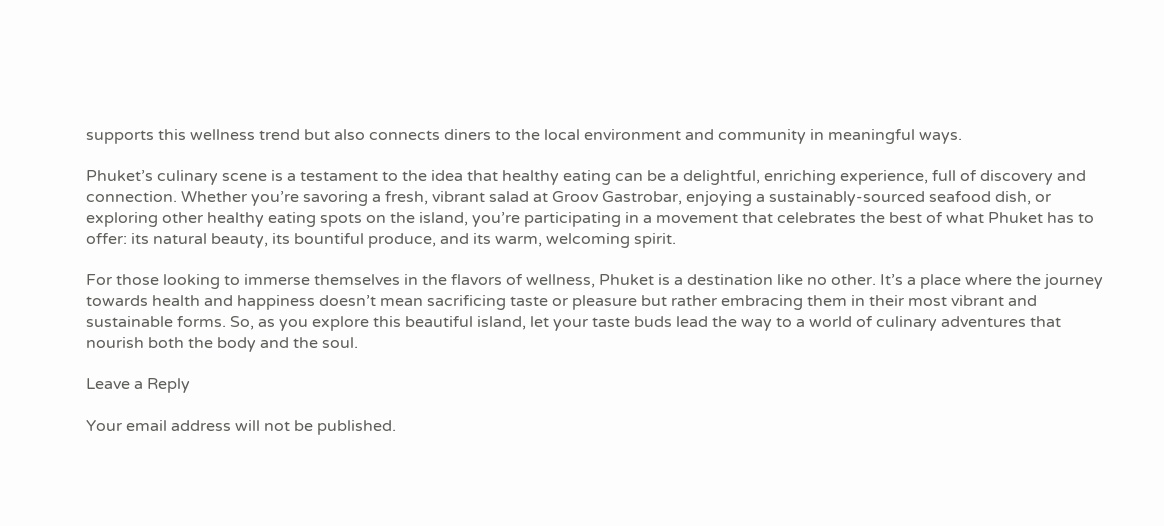supports this wellness trend but also connects diners to the local environment and community in meaningful ways.

Phuket’s culinary scene is a testament to the idea that healthy eating can be a delightful, enriching experience, full of discovery and connection. Whether you’re savoring a fresh, vibrant salad at Groov Gastrobar, enjoying a sustainably-sourced seafood dish, or exploring other healthy eating spots on the island, you’re participating in a movement that celebrates the best of what Phuket has to offer: its natural beauty, its bountiful produce, and its warm, welcoming spirit.

For those looking to immerse themselves in the flavors of wellness, Phuket is a destination like no other. It’s a place where the journey towards health and happiness doesn’t mean sacrificing taste or pleasure but rather embracing them in their most vibrant and sustainable forms. So, as you explore this beautiful island, let your taste buds lead the way to a world of culinary adventures that nourish both the body and the soul.

Leave a Reply

Your email address will not be published.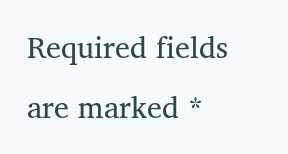Required fields are marked *